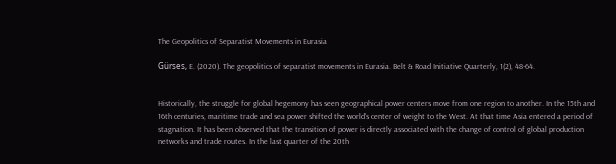The Geopolitics of Separatist Movements in Eurasia

Gürses, E. (2020). The geopolitics of separatist movements in Eurasia. Belt & Road Initiative Quarterly, 1(2), 48-64.


Historically, the struggle for global hegemony has seen geographical power centers move from one region to another. In the 15th and 16th centuries, maritime trade and sea power shifted the world’s center of weight to the West. At that time Asia entered a period of stagnation. It has been observed that the transition of power is directly associated with the change of control of global production networks and trade routes. In the last quarter of the 20th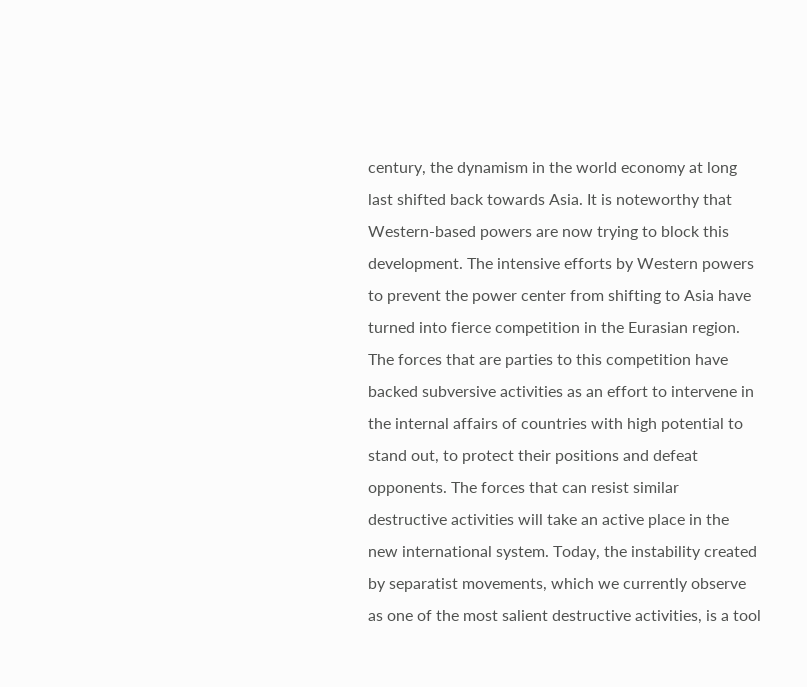century, the dynamism in the world economy at long last shifted back towards Asia. It is noteworthy that Western-based powers are now trying to block this development. The intensive efforts by Western powers to prevent the power center from shifting to Asia have turned into fierce competition in the Eurasian region. The forces that are parties to this competition have backed subversive activities as an effort to intervene in the internal affairs of countries with high potential to stand out, to protect their positions and defeat opponents. The forces that can resist similar destructive activities will take an active place in the new international system. Today, the instability created by separatist movements, which we currently observe as one of the most salient destructive activities, is a tool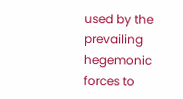used by the prevailing hegemonic forces to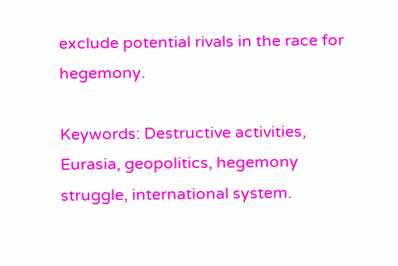exclude potential rivals in the race for hegemony.

Keywords: Destructive activities, Eurasia, geopolitics, hegemony struggle, international system.